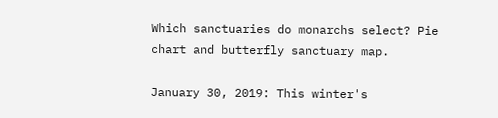Which sanctuaries do monarchs select? Pie chart and butterfly sanctuary map.

January 30, 2019: This winter's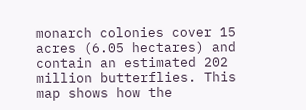monarch colonies cover 15 acres (6.05 hectares) and contain an estimated 202 million butterflies. This map shows how the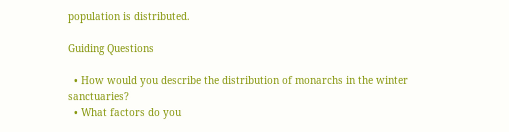population is distributed.

Guiding Questions

  • How would you describe the distribution of monarchs in the winter sanctuaries?
  • What factors do you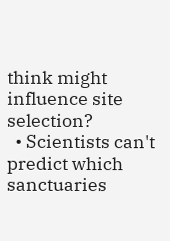think might influence site selection?
  • Scientists can't predict which sanctuaries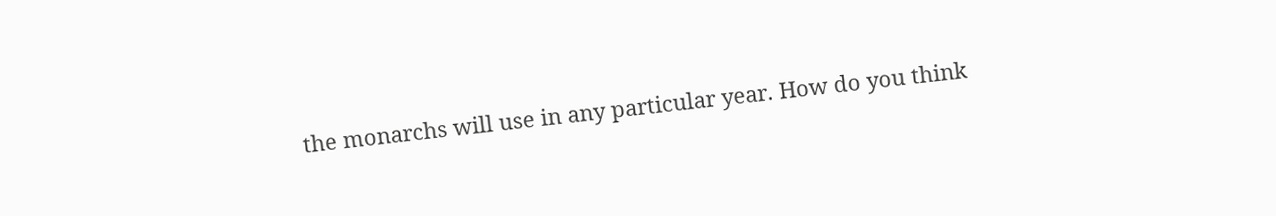the monarchs will use in any particular year. How do you think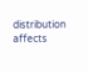distribution affects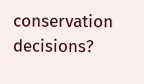conservation decisions?